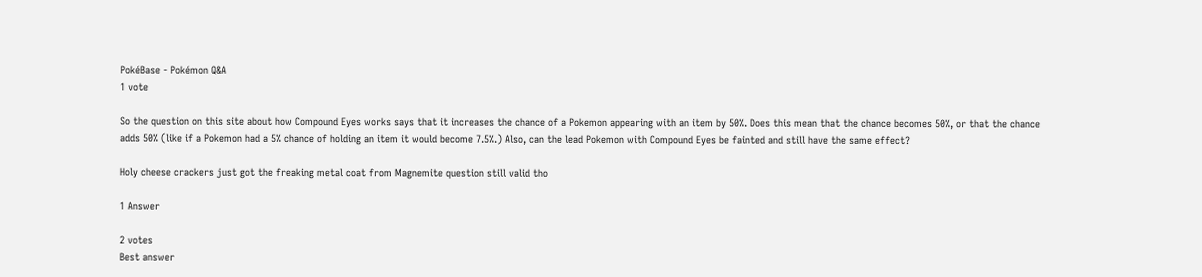PokéBase - Pokémon Q&A
1 vote

So the question on this site about how Compound Eyes works says that it increases the chance of a Pokemon appearing with an item by 50%. Does this mean that the chance becomes 50%, or that the chance adds 50% (like if a Pokemon had a 5% chance of holding an item it would become 7.5%.) Also, can the lead Pokemon with Compound Eyes be fainted and still have the same effect?

Holy cheese crackers just got the freaking metal coat from Magnemite question still valid tho

1 Answer

2 votes
Best answer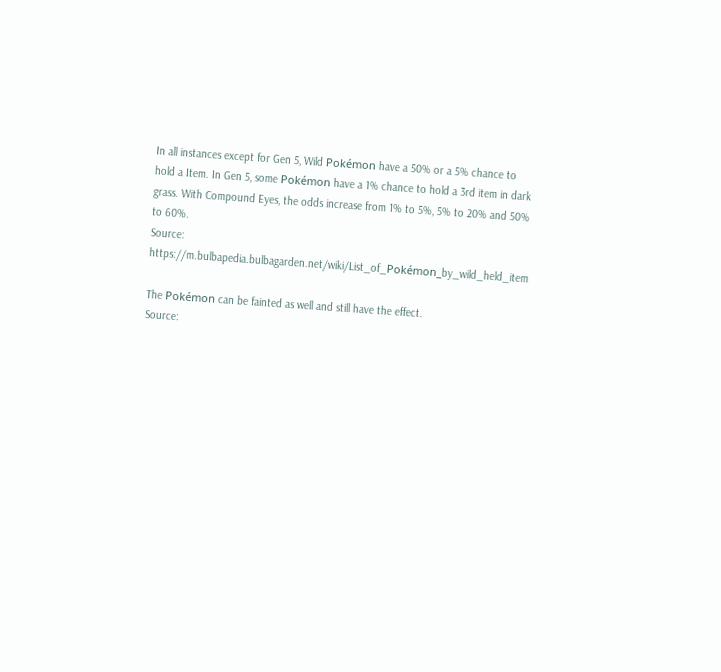In all instances except for Gen 5, Wild Pokémon have a 50% or a 5% chance to hold a Item. In Gen 5, some Pokémon have a 1% chance to hold a 3rd item in dark grass. With Compound Eyes, the odds increase from 1% to 5%, 5% to 20% and 50% to 60%.
Source: https://m.bulbapedia.bulbagarden.net/wiki/List_of_Pokémon_by_wild_held_item

The Pokémon can be fainted as well and still have the effect.
Source: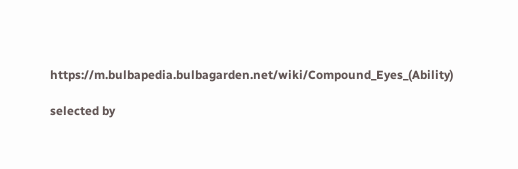https://m.bulbapedia.bulbagarden.net/wiki/Compound_Eyes_(Ability)

selected by